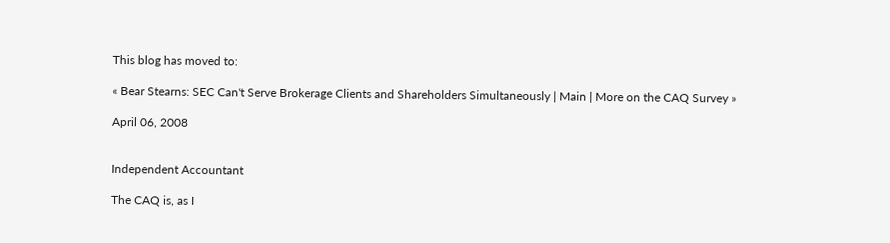This blog has moved to:

« Bear Stearns: SEC Can't Serve Brokerage Clients and Shareholders Simultaneously | Main | More on the CAQ Survey »

April 06, 2008


Independent Accountant

The CAQ is, as I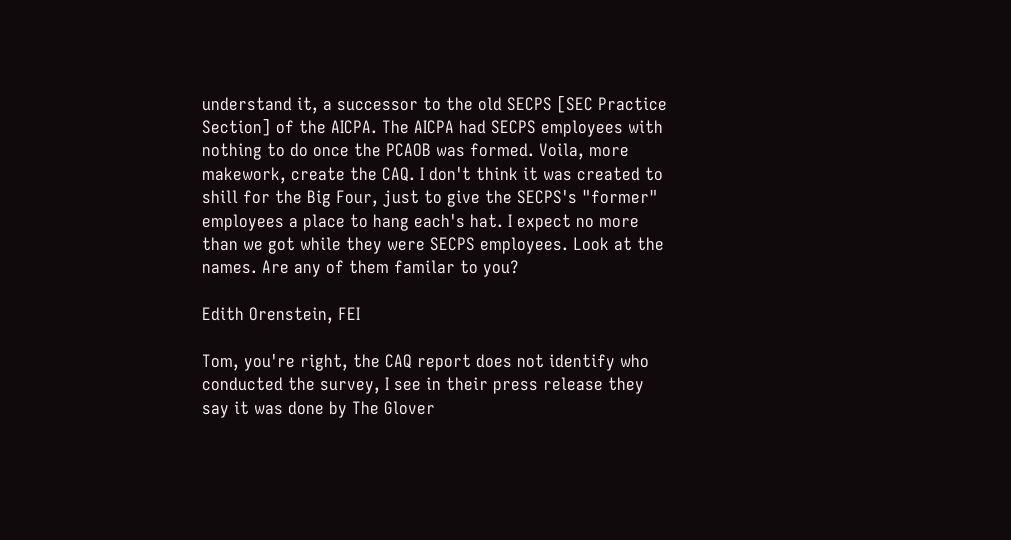understand it, a successor to the old SECPS [SEC Practice Section] of the AICPA. The AICPA had SECPS employees with nothing to do once the PCAOB was formed. Voila, more makework, create the CAQ. I don't think it was created to shill for the Big Four, just to give the SECPS's "former" employees a place to hang each's hat. I expect no more than we got while they were SECPS employees. Look at the names. Are any of them familar to you?

Edith Orenstein, FEI

Tom, you're right, the CAQ report does not identify who conducted the survey, I see in their press release they say it was done by The Glover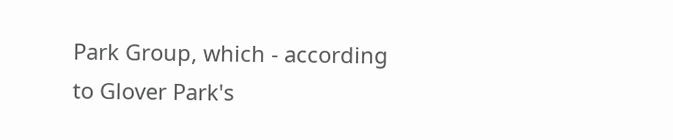Park Group, which - according to Glover Park's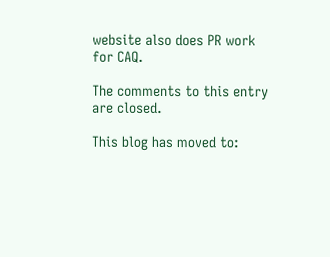website also does PR work for CAQ.

The comments to this entry are closed.

This blog has moved to: